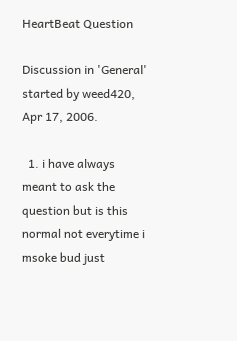HeartBeat Question

Discussion in 'General' started by weed420, Apr 17, 2006.

  1. i have always meant to ask the question but is this normal not everytime i msoke bud just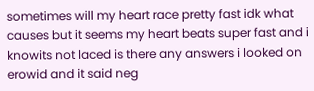sometimes will my heart race pretty fast idk what causes but it seems my heart beats super fast and i knowits not laced is there any answers i looked on erowid and it said neg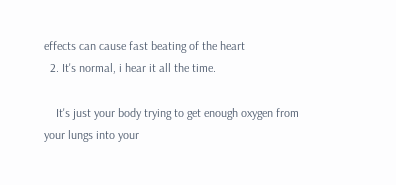effects can cause fast beating of the heart
  2. It's normal, i hear it all the time.

    It's just your body trying to get enough oxygen from your lungs into your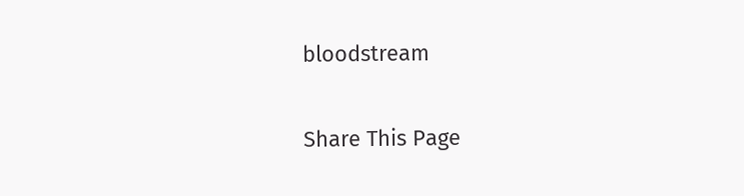bloodstream

Share This Page